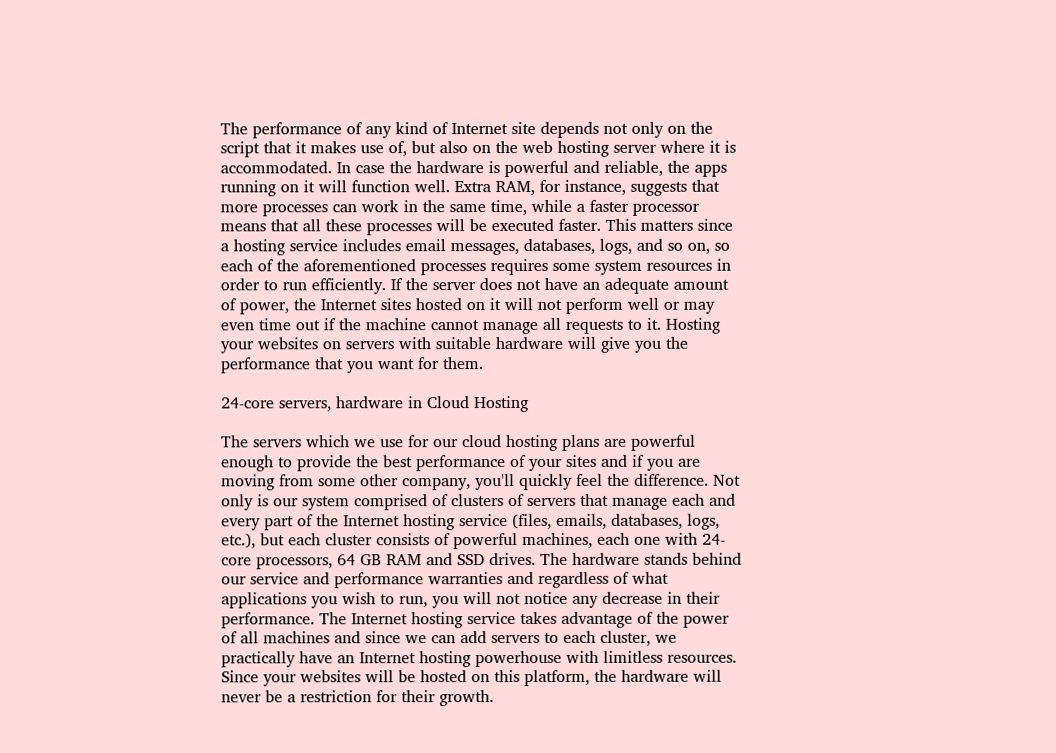The performance of any kind of Internet site depends not only on the script that it makes use of, but also on the web hosting server where it is accommodated. In case the hardware is powerful and reliable, the apps running on it will function well. Extra RAM, for instance, suggests that more processes can work in the same time, while a faster processor means that all these processes will be executed faster. This matters since a hosting service includes email messages, databases, logs, and so on, so each of the aforementioned processes requires some system resources in order to run efficiently. If the server does not have an adequate amount of power, the Internet sites hosted on it will not perform well or may even time out if the machine cannot manage all requests to it. Hosting your websites on servers with suitable hardware will give you the performance that you want for them.

24-core servers, hardware in Cloud Hosting

The servers which we use for our cloud hosting plans are powerful enough to provide the best performance of your sites and if you are moving from some other company, you'll quickly feel the difference. Not only is our system comprised of clusters of servers that manage each and every part of the Internet hosting service (files, emails, databases, logs, etc.), but each cluster consists of powerful machines, each one with 24-core processors, 64 GB RAM and SSD drives. The hardware stands behind our service and performance warranties and regardless of what applications you wish to run, you will not notice any decrease in their performance. The Internet hosting service takes advantage of the power of all machines and since we can add servers to each cluster, we practically have an Internet hosting powerhouse with limitless resources. Since your websites will be hosted on this platform, the hardware will never be a restriction for their growth.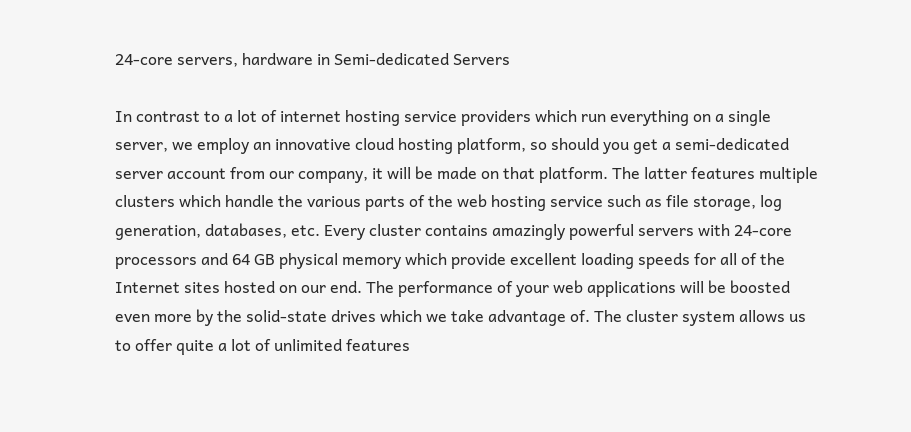24-core servers, hardware in Semi-dedicated Servers

In contrast to a lot of internet hosting service providers which run everything on a single server, we employ an innovative cloud hosting platform, so should you get a semi-dedicated server account from our company, it will be made on that platform. The latter features multiple clusters which handle the various parts of the web hosting service such as file storage, log generation, databases, etc. Every cluster contains amazingly powerful servers with 24-core processors and 64 GB physical memory which provide excellent loading speeds for all of the Internet sites hosted on our end. The performance of your web applications will be boosted even more by the solid-state drives which we take advantage of. The cluster system allows us to offer quite a lot of unlimited features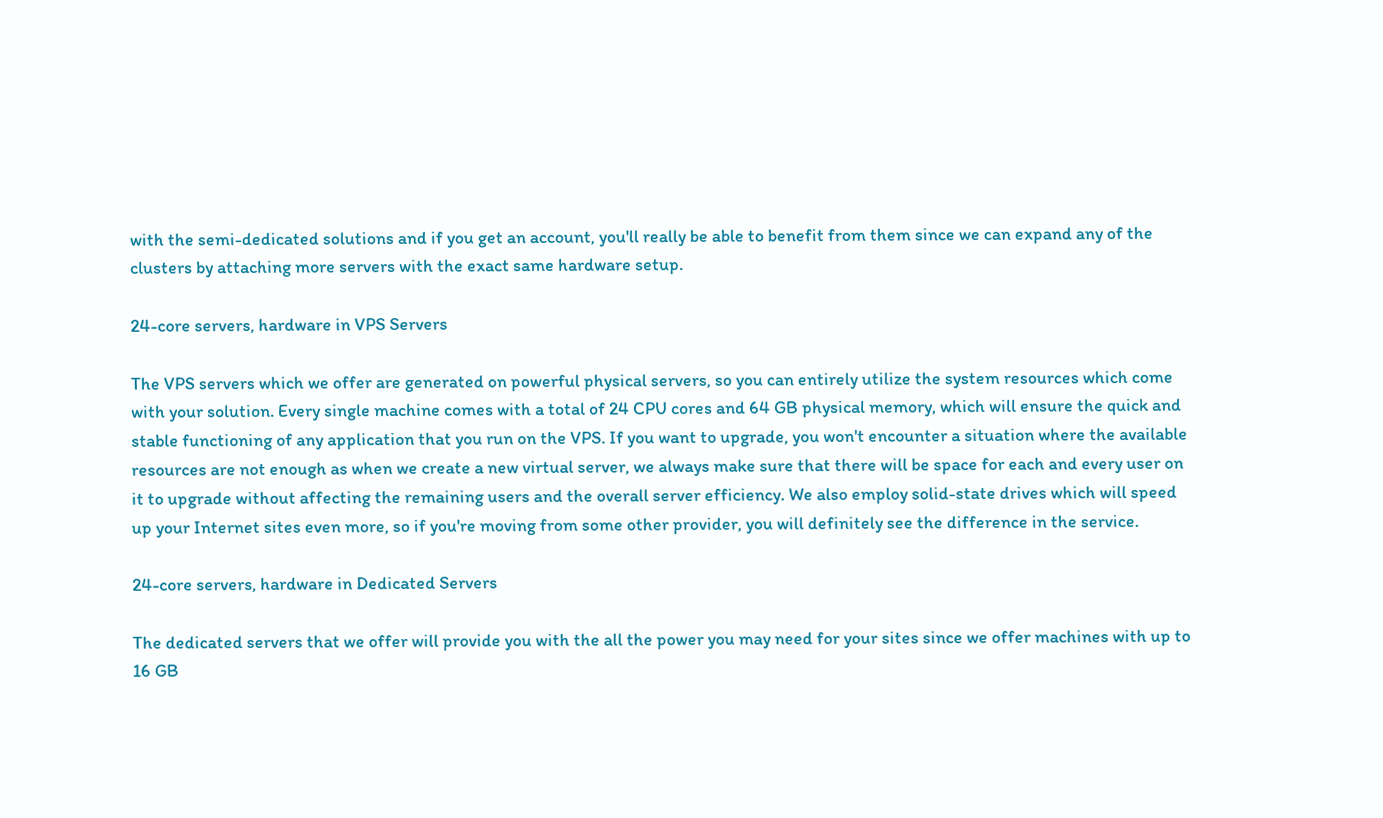with the semi-dedicated solutions and if you get an account, you'll really be able to benefit from them since we can expand any of the clusters by attaching more servers with the exact same hardware setup.

24-core servers, hardware in VPS Servers

The VPS servers which we offer are generated on powerful physical servers, so you can entirely utilize the system resources which come with your solution. Every single machine comes with a total of 24 CPU cores and 64 GB physical memory, which will ensure the quick and stable functioning of any application that you run on the VPS. If you want to upgrade, you won't encounter a situation where the available resources are not enough as when we create a new virtual server, we always make sure that there will be space for each and every user on it to upgrade without affecting the remaining users and the overall server efficiency. We also employ solid-state drives which will speed up your Internet sites even more, so if you're moving from some other provider, you will definitely see the difference in the service.

24-core servers, hardware in Dedicated Servers

The dedicated servers that we offer will provide you with the all the power you may need for your sites since we offer machines with up to 16 GB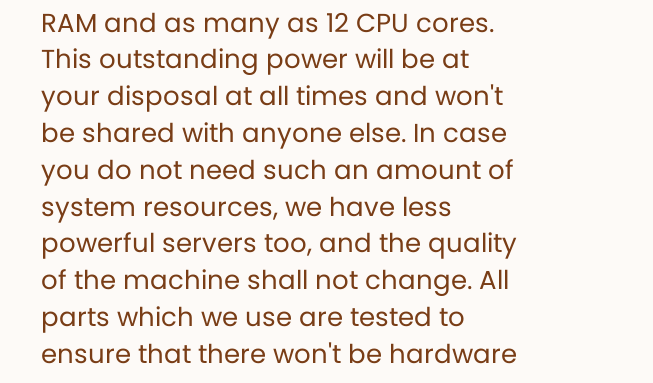RAM and as many as 12 CPU cores. This outstanding power will be at your disposal at all times and won't be shared with anyone else. In case you do not need such an amount of system resources, we have less powerful servers too, and the quality of the machine shall not change. All parts which we use are tested to ensure that there won't be hardware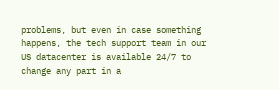problems, but even in case something happens, the tech support team in our US datacenter is available 24/7 to change any part in a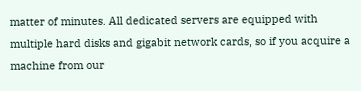matter of minutes. All dedicated servers are equipped with multiple hard disks and gigabit network cards, so if you acquire a machine from our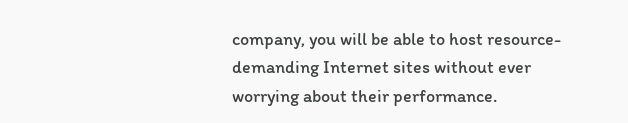company, you will be able to host resource-demanding Internet sites without ever worrying about their performance.